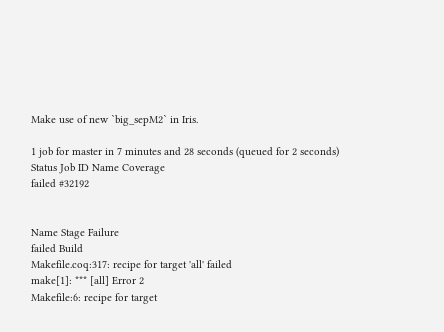Make use of new `big_sepM2` in Iris.

1 job for master in 7 minutes and 28 seconds (queued for 2 seconds)
Status Job ID Name Coverage
failed #32192


Name Stage Failure
failed Build
Makefile.coq:317: recipe for target 'all' failed
make[1]: *** [all] Error 2
Makefile:6: recipe for target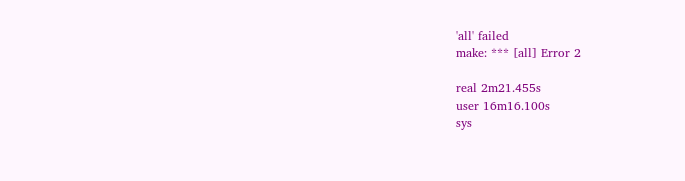'all' failed
make: *** [all] Error 2

real 2m21.455s
user 16m16.100s
sys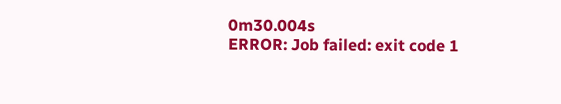0m30.004s
ERROR: Job failed: exit code 1